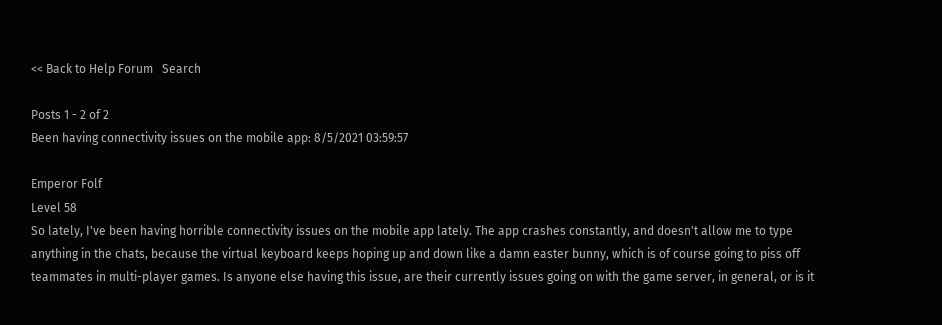<< Back to Help Forum   Search

Posts 1 - 2 of 2
Been having connectivity issues on the mobile app: 8/5/2021 03:59:57

Emperor Folf
Level 58
So lately, I've been having horrible connectivity issues on the mobile app lately. The app crashes constantly, and doesn't allow me to type anything in the chats, because the virtual keyboard keeps hoping up and down like a damn easter bunny, which is of course going to piss off teammates in multi-player games. Is anyone else having this issue, are their currently issues going on with the game server, in general, or is it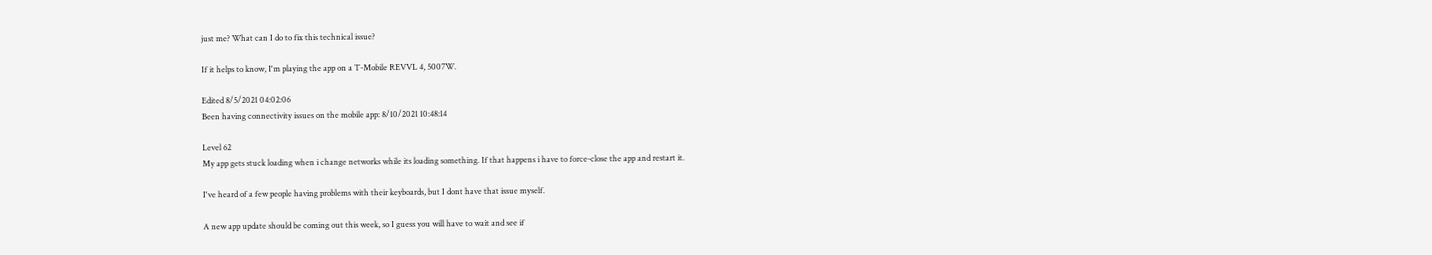just me? What can I do to fix this technical issue?

If it helps to know, I'm playing the app on a T-Mobile REVVL 4, 5007W.

Edited 8/5/2021 04:02:06
Been having connectivity issues on the mobile app: 8/10/2021 10:48:14

Level 62
My app gets stuck loading when i change networks while its loading something. If that happens i have to force-close the app and restart it.

I've heard of a few people having problems with their keyboards, but I dont have that issue myself.

A new app update should be coming out this week, so I guess you will have to wait and see if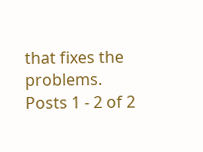that fixes the problems.
Posts 1 - 2 of 2